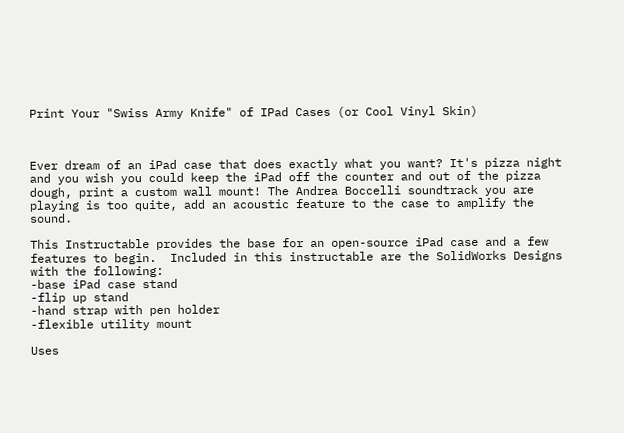Print Your "Swiss Army Knife" of IPad Cases (or Cool Vinyl Skin)



Ever dream of an iPad case that does exactly what you want? It's pizza night and you wish you could keep the iPad off the counter and out of the pizza dough, print a custom wall mount! The Andrea Boccelli soundtrack you are playing is too quite, add an acoustic feature to the case to amplify the sound.

This Instructable provides the base for an open-source iPad case and a few features to begin.  Included in this instructable are the SolidWorks Designs with the following:
-base iPad case stand
-flip up stand
-hand strap with pen holder
-flexible utility mount

Uses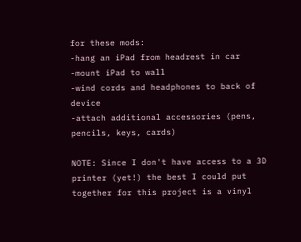for these mods:
-hang an iPad from headrest in car
-mount iPad to wall
-wind cords and headphones to back of device
-attach additional accessories (pens, pencils, keys, cards)

NOTE: Since I don't have access to a 3D printer (yet!) the best I could put together for this project is a vinyl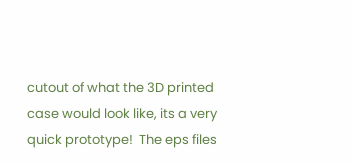cutout of what the 3D printed case would look like, its a very quick prototype!  The eps files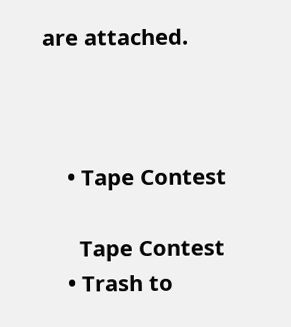are attached.



    • Tape Contest

      Tape Contest
    • Trash to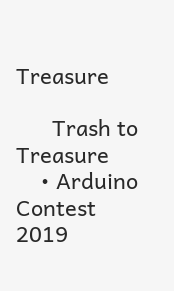Treasure

      Trash to Treasure
    • Arduino Contest 2019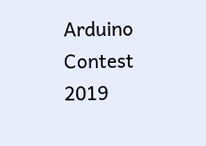Arduino Contest 2019